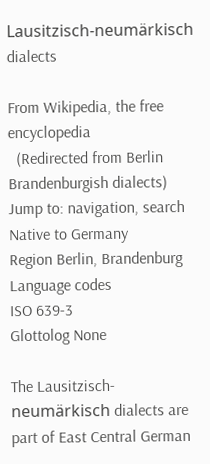Lausitzisch-neumärkisch dialects

From Wikipedia, the free encyclopedia
  (Redirected from Berlin Brandenburgish dialects)
Jump to: navigation, search
Native to Germany
Region Berlin, Brandenburg
Language codes
ISO 639-3
Glottolog None

The Lausitzisch-neumärkisch dialects are part of East Central German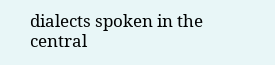dialects spoken in the central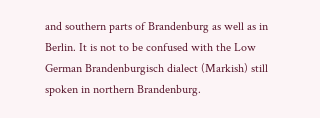and southern parts of Brandenburg as well as in Berlin. It is not to be confused with the Low German Brandenburgisch dialect (Markish) still spoken in northern Brandenburg.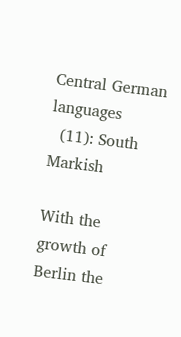Central German languages
  (11): South Markish

With the growth of Berlin the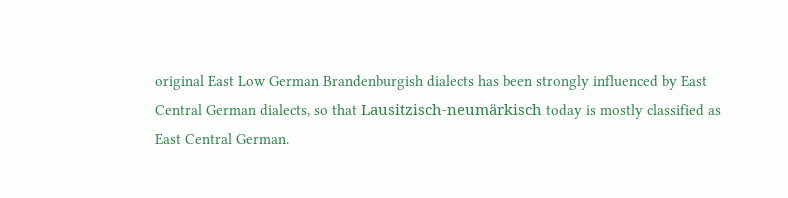original East Low German Brandenburgish dialects has been strongly influenced by East Central German dialects, so that Lausitzisch-neumärkisch today is mostly classified as East Central German.